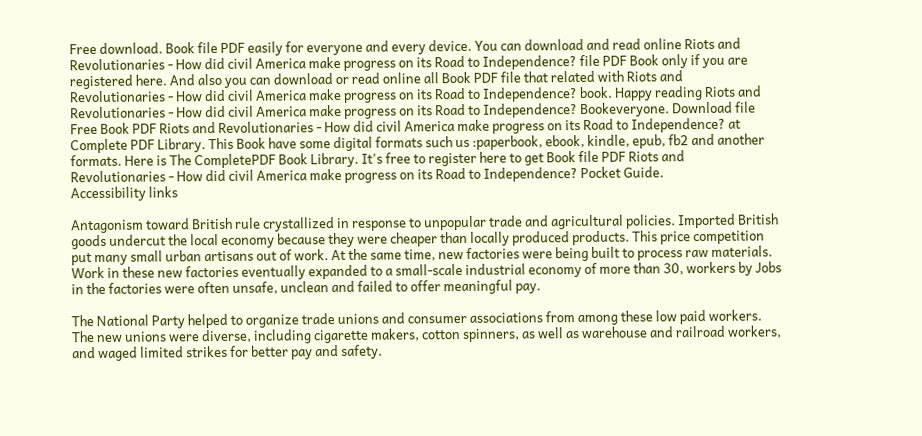Free download. Book file PDF easily for everyone and every device. You can download and read online Riots and Revolutionaries - How did civil America make progress on its Road to Independence? file PDF Book only if you are registered here. And also you can download or read online all Book PDF file that related with Riots and Revolutionaries - How did civil America make progress on its Road to Independence? book. Happy reading Riots and Revolutionaries - How did civil America make progress on its Road to Independence? Bookeveryone. Download file Free Book PDF Riots and Revolutionaries - How did civil America make progress on its Road to Independence? at Complete PDF Library. This Book have some digital formats such us :paperbook, ebook, kindle, epub, fb2 and another formats. Here is The CompletePDF Book Library. It's free to register here to get Book file PDF Riots and Revolutionaries - How did civil America make progress on its Road to Independence? Pocket Guide.
Accessibility links

Antagonism toward British rule crystallized in response to unpopular trade and agricultural policies. Imported British goods undercut the local economy because they were cheaper than locally produced products. This price competition put many small urban artisans out of work. At the same time, new factories were being built to process raw materials. Work in these new factories eventually expanded to a small-scale industrial economy of more than 30, workers by Jobs in the factories were often unsafe, unclean and failed to offer meaningful pay.

The National Party helped to organize trade unions and consumer associations from among these low paid workers. The new unions were diverse, including cigarette makers, cotton spinners, as well as warehouse and railroad workers, and waged limited strikes for better pay and safety.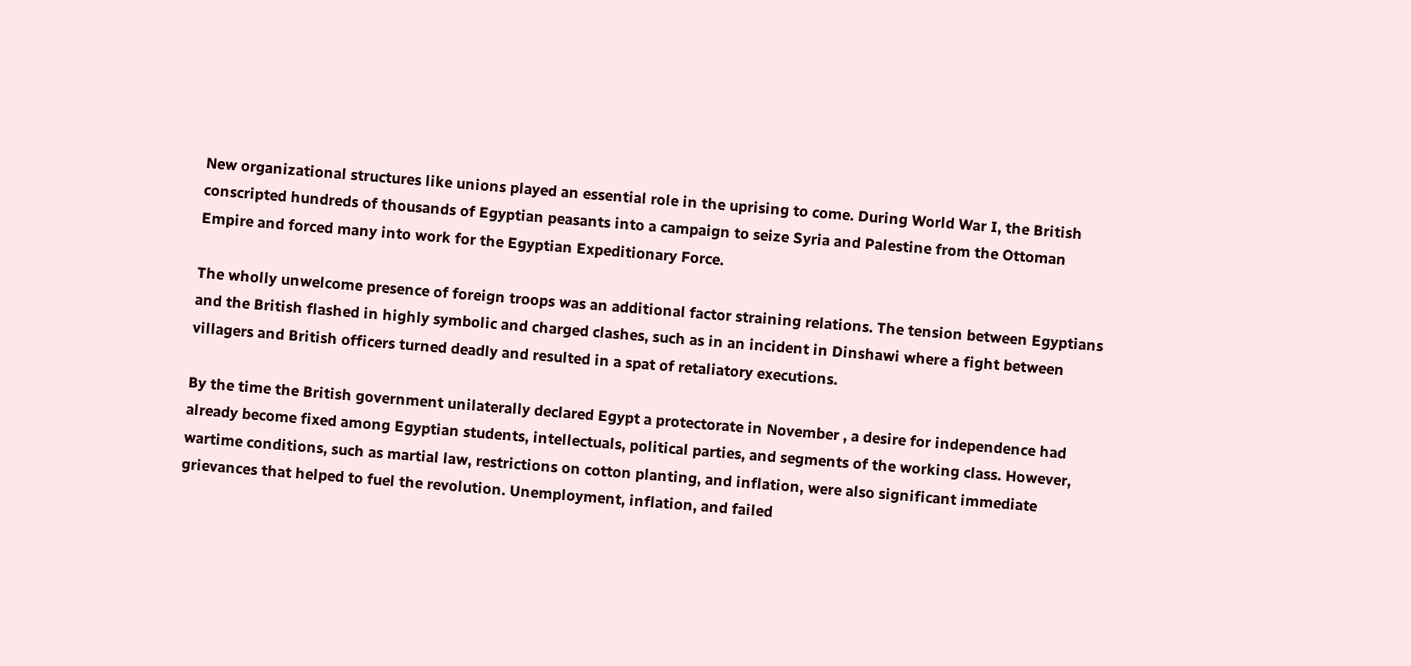New organizational structures like unions played an essential role in the uprising to come. During World War I, the British conscripted hundreds of thousands of Egyptian peasants into a campaign to seize Syria and Palestine from the Ottoman Empire and forced many into work for the Egyptian Expeditionary Force.

The wholly unwelcome presence of foreign troops was an additional factor straining relations. The tension between Egyptians and the British flashed in highly symbolic and charged clashes, such as in an incident in Dinshawi where a fight between villagers and British officers turned deadly and resulted in a spat of retaliatory executions.

By the time the British government unilaterally declared Egypt a protectorate in November , a desire for independence had already become fixed among Egyptian students, intellectuals, political parties, and segments of the working class. However, wartime conditions, such as martial law, restrictions on cotton planting, and inflation, were also significant immediate grievances that helped to fuel the revolution. Unemployment, inflation, and failed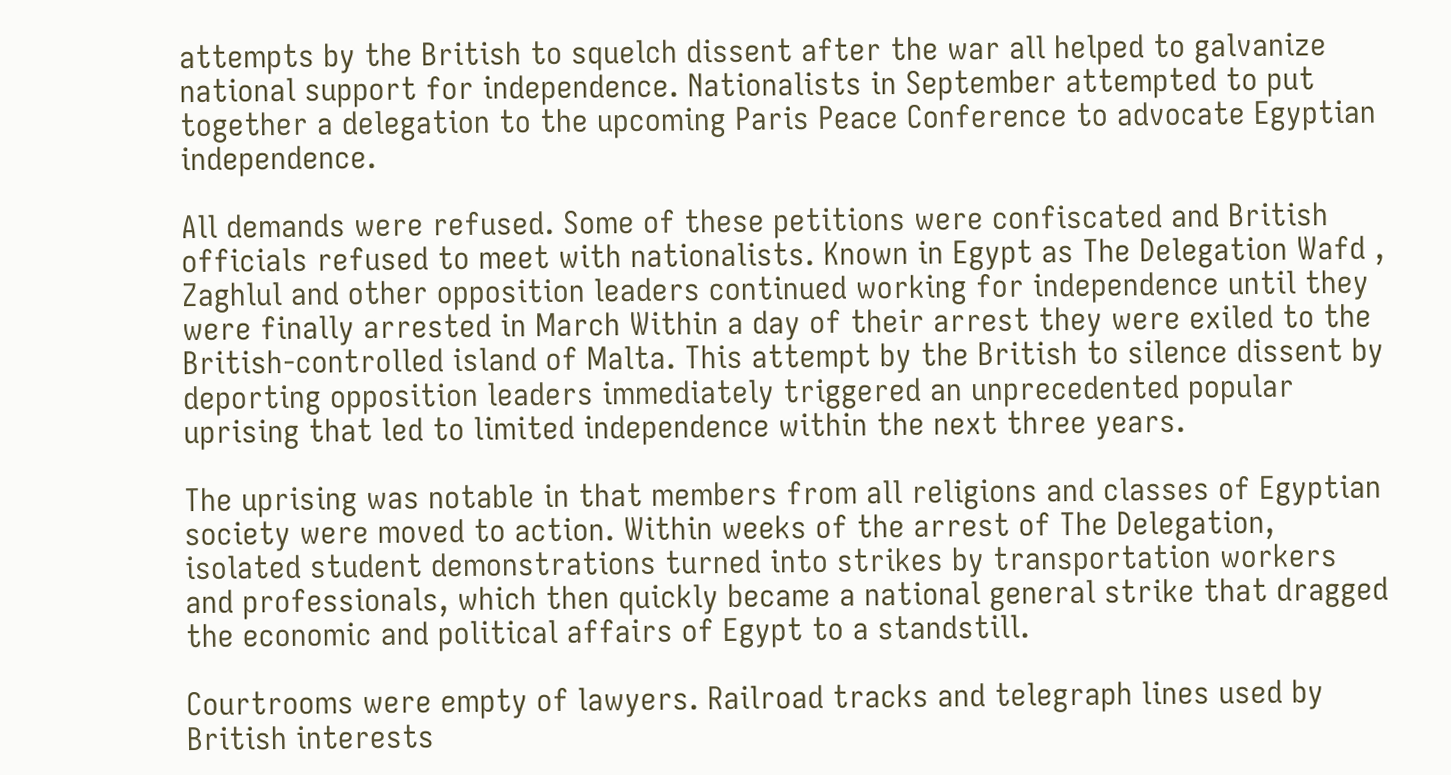attempts by the British to squelch dissent after the war all helped to galvanize national support for independence. Nationalists in September attempted to put together a delegation to the upcoming Paris Peace Conference to advocate Egyptian independence.

All demands were refused. Some of these petitions were confiscated and British officials refused to meet with nationalists. Known in Egypt as The Delegation Wafd , Zaghlul and other opposition leaders continued working for independence until they were finally arrested in March Within a day of their arrest they were exiled to the British-controlled island of Malta. This attempt by the British to silence dissent by deporting opposition leaders immediately triggered an unprecedented popular uprising that led to limited independence within the next three years.

The uprising was notable in that members from all religions and classes of Egyptian society were moved to action. Within weeks of the arrest of The Delegation, isolated student demonstrations turned into strikes by transportation workers and professionals, which then quickly became a national general strike that dragged the economic and political affairs of Egypt to a standstill.

Courtrooms were empty of lawyers. Railroad tracks and telegraph lines used by British interests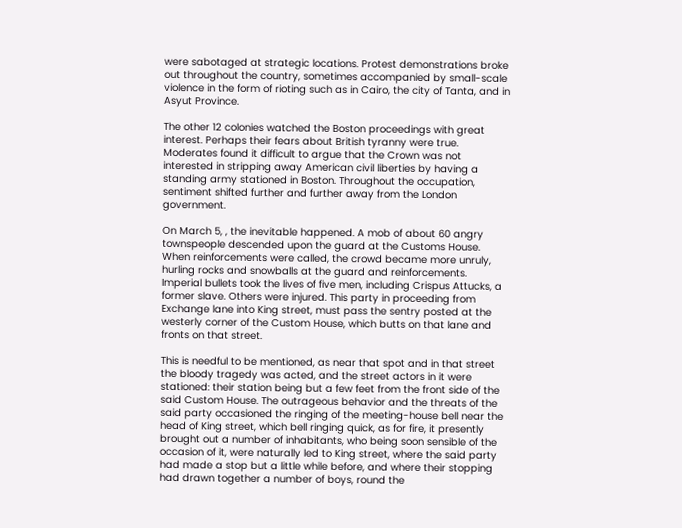were sabotaged at strategic locations. Protest demonstrations broke out throughout the country, sometimes accompanied by small-scale violence in the form of rioting such as in Cairo, the city of Tanta, and in Asyut Province.

The other 12 colonies watched the Boston proceedings with great interest. Perhaps their fears about British tyranny were true. Moderates found it difficult to argue that the Crown was not interested in stripping away American civil liberties by having a standing army stationed in Boston. Throughout the occupation, sentiment shifted further and further away from the London government.

On March 5, , the inevitable happened. A mob of about 60 angry townspeople descended upon the guard at the Customs House. When reinforcements were called, the crowd became more unruly, hurling rocks and snowballs at the guard and reinforcements. Imperial bullets took the lives of five men, including Crispus Attucks, a former slave. Others were injured. This party in proceeding from Exchange lane into King street, must pass the sentry posted at the westerly corner of the Custom House, which butts on that lane and fronts on that street.

This is needful to be mentioned, as near that spot and in that street the bloody tragedy was acted, and the street actors in it were stationed: their station being but a few feet from the front side of the said Custom House. The outrageous behavior and the threats of the said party occasioned the ringing of the meeting-house bell near the head of King street, which bell ringing quick, as for fire, it presently brought out a number of inhabitants, who being soon sensible of the occasion of it, were naturally led to King street, where the said party had made a stop but a little while before, and where their stopping had drawn together a number of boys, round the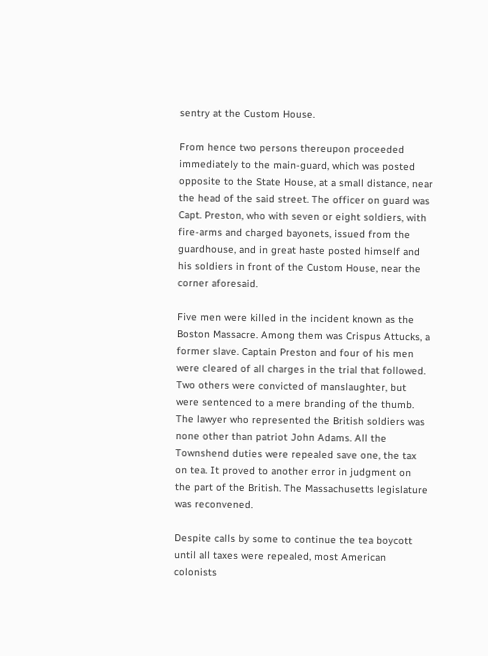sentry at the Custom House.

From hence two persons thereupon proceeded immediately to the main-guard, which was posted opposite to the State House, at a small distance, near the head of the said street. The officer on guard was Capt. Preston, who with seven or eight soldiers, with fire-arms and charged bayonets, issued from the guardhouse, and in great haste posted himself and his soldiers in front of the Custom House, near the corner aforesaid.

Five men were killed in the incident known as the Boston Massacre. Among them was Crispus Attucks, a former slave. Captain Preston and four of his men were cleared of all charges in the trial that followed. Two others were convicted of manslaughter, but were sentenced to a mere branding of the thumb. The lawyer who represented the British soldiers was none other than patriot John Adams. All the Townshend duties were repealed save one, the tax on tea. It proved to another error in judgment on the part of the British. The Massachusetts legislature was reconvened.

Despite calls by some to continue the tea boycott until all taxes were repealed, most American colonists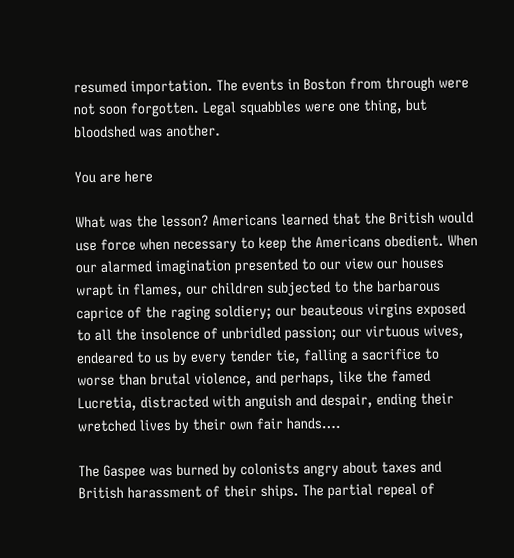resumed importation. The events in Boston from through were not soon forgotten. Legal squabbles were one thing, but bloodshed was another.

You are here

What was the lesson? Americans learned that the British would use force when necessary to keep the Americans obedient. When our alarmed imagination presented to our view our houses wrapt in flames, our children subjected to the barbarous caprice of the raging soldiery; our beauteous virgins exposed to all the insolence of unbridled passion; our virtuous wives, endeared to us by every tender tie, falling a sacrifice to worse than brutal violence, and perhaps, like the famed Lucretia, distracted with anguish and despair, ending their wretched lives by their own fair hands….

The Gaspee was burned by colonists angry about taxes and British harassment of their ships. The partial repeal of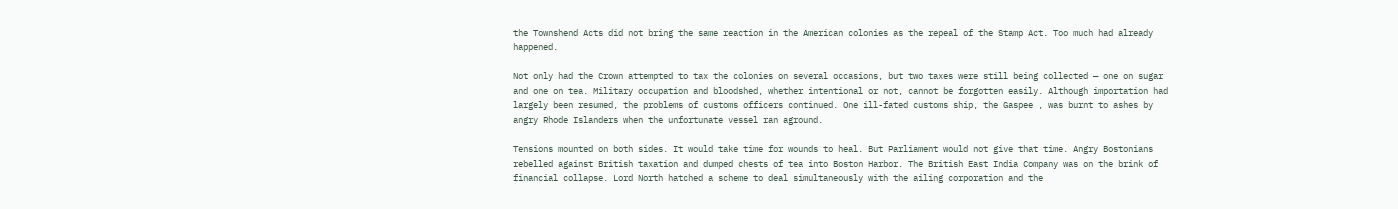the Townshend Acts did not bring the same reaction in the American colonies as the repeal of the Stamp Act. Too much had already happened.

Not only had the Crown attempted to tax the colonies on several occasions, but two taxes were still being collected — one on sugar and one on tea. Military occupation and bloodshed, whether intentional or not, cannot be forgotten easily. Although importation had largely been resumed, the problems of customs officers continued. One ill-fated customs ship, the Gaspee , was burnt to ashes by angry Rhode Islanders when the unfortunate vessel ran aground.

Tensions mounted on both sides. It would take time for wounds to heal. But Parliament would not give that time. Angry Bostonians rebelled against British taxation and dumped chests of tea into Boston Harbor. The British East India Company was on the brink of financial collapse. Lord North hatched a scheme to deal simultaneously with the ailing corporation and the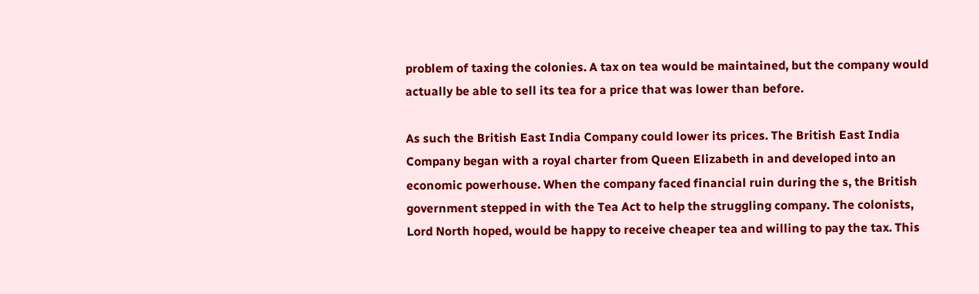problem of taxing the colonies. A tax on tea would be maintained, but the company would actually be able to sell its tea for a price that was lower than before.

As such the British East India Company could lower its prices. The British East India Company began with a royal charter from Queen Elizabeth in and developed into an economic powerhouse. When the company faced financial ruin during the s, the British government stepped in with the Tea Act to help the struggling company. The colonists, Lord North hoped, would be happy to receive cheaper tea and willing to pay the tax. This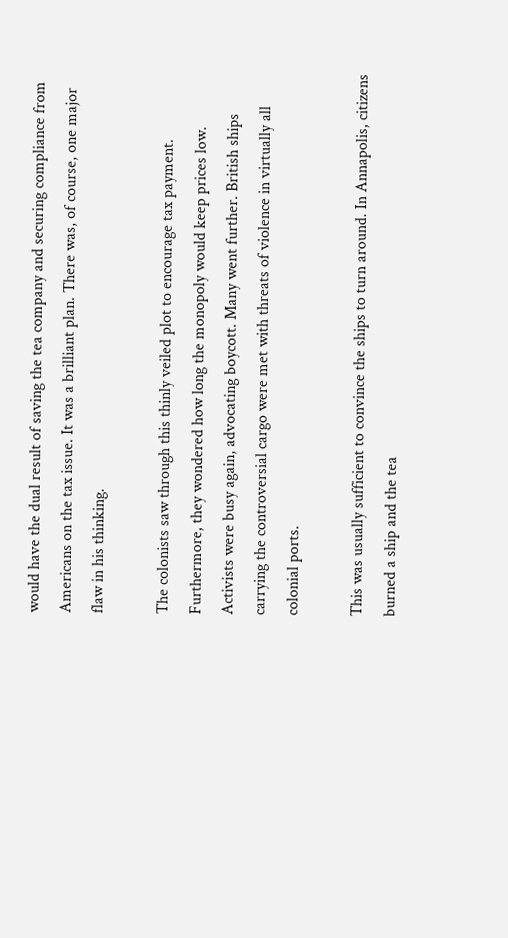would have the dual result of saving the tea company and securing compliance from Americans on the tax issue. It was a brilliant plan. There was, of course, one major flaw in his thinking.

The colonists saw through this thinly veiled plot to encourage tax payment. Furthermore, they wondered how long the monopoly would keep prices low. Activists were busy again, advocating boycott. Many went further. British ships carrying the controversial cargo were met with threats of violence in virtually all colonial ports.

This was usually sufficient to convince the ships to turn around. In Annapolis, citizens burned a ship and the tea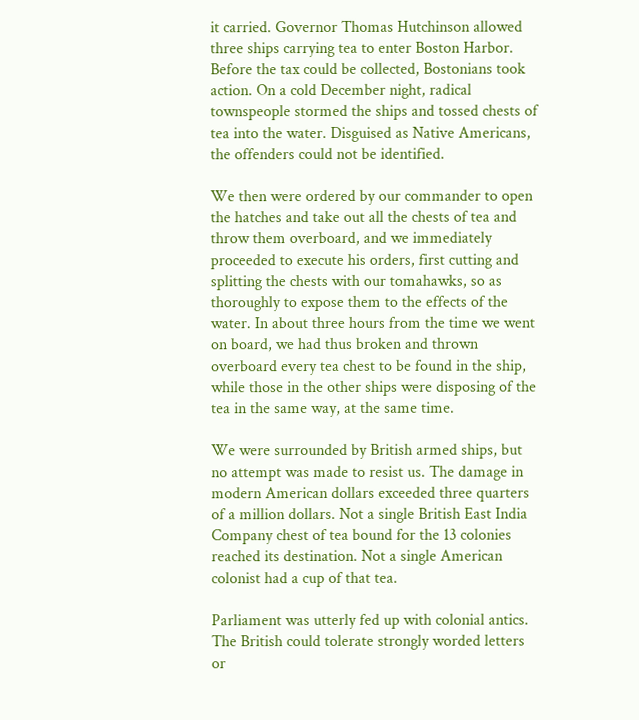it carried. Governor Thomas Hutchinson allowed three ships carrying tea to enter Boston Harbor. Before the tax could be collected, Bostonians took action. On a cold December night, radical townspeople stormed the ships and tossed chests of tea into the water. Disguised as Native Americans, the offenders could not be identified.

We then were ordered by our commander to open the hatches and take out all the chests of tea and throw them overboard, and we immediately proceeded to execute his orders, first cutting and splitting the chests with our tomahawks, so as thoroughly to expose them to the effects of the water. In about three hours from the time we went on board, we had thus broken and thrown overboard every tea chest to be found in the ship, while those in the other ships were disposing of the tea in the same way, at the same time.

We were surrounded by British armed ships, but no attempt was made to resist us. The damage in modern American dollars exceeded three quarters of a million dollars. Not a single British East India Company chest of tea bound for the 13 colonies reached its destination. Not a single American colonist had a cup of that tea.

Parliament was utterly fed up with colonial antics. The British could tolerate strongly worded letters or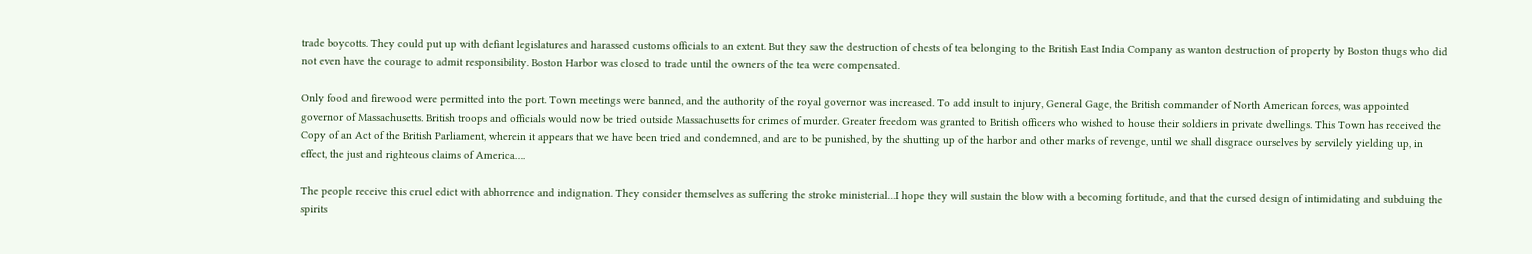trade boycotts. They could put up with defiant legislatures and harassed customs officials to an extent. But they saw the destruction of chests of tea belonging to the British East India Company as wanton destruction of property by Boston thugs who did not even have the courage to admit responsibility. Boston Harbor was closed to trade until the owners of the tea were compensated.

Only food and firewood were permitted into the port. Town meetings were banned, and the authority of the royal governor was increased. To add insult to injury, General Gage, the British commander of North American forces, was appointed governor of Massachusetts. British troops and officials would now be tried outside Massachusetts for crimes of murder. Greater freedom was granted to British officers who wished to house their soldiers in private dwellings. This Town has received the Copy of an Act of the British Parliament, wherein it appears that we have been tried and condemned, and are to be punished, by the shutting up of the harbor and other marks of revenge, until we shall disgrace ourselves by servilely yielding up, in effect, the just and righteous claims of America….

The people receive this cruel edict with abhorrence and indignation. They consider themselves as suffering the stroke ministerial…I hope they will sustain the blow with a becoming fortitude, and that the cursed design of intimidating and subduing the spirits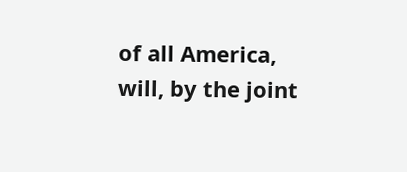of all America, will, by the joint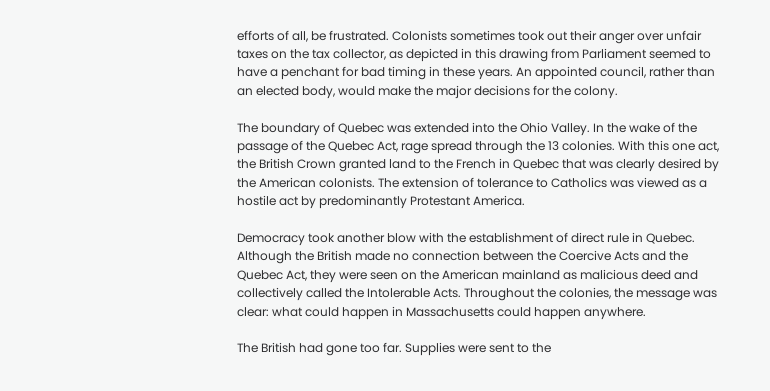efforts of all, be frustrated. Colonists sometimes took out their anger over unfair taxes on the tax collector, as depicted in this drawing from Parliament seemed to have a penchant for bad timing in these years. An appointed council, rather than an elected body, would make the major decisions for the colony.

The boundary of Quebec was extended into the Ohio Valley. In the wake of the passage of the Quebec Act, rage spread through the 13 colonies. With this one act, the British Crown granted land to the French in Quebec that was clearly desired by the American colonists. The extension of tolerance to Catholics was viewed as a hostile act by predominantly Protestant America.

Democracy took another blow with the establishment of direct rule in Quebec. Although the British made no connection between the Coercive Acts and the Quebec Act, they were seen on the American mainland as malicious deed and collectively called the Intolerable Acts. Throughout the colonies, the message was clear: what could happen in Massachusetts could happen anywhere.

The British had gone too far. Supplies were sent to the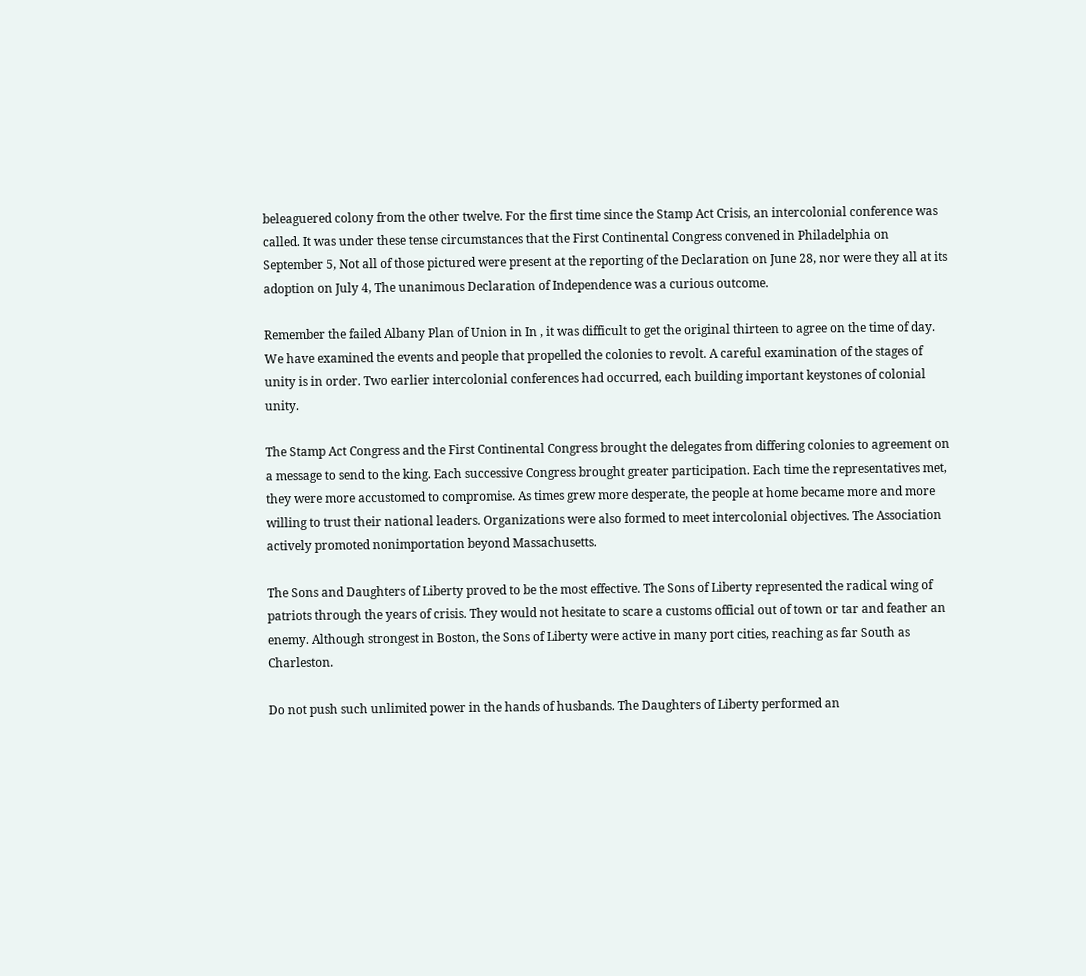beleaguered colony from the other twelve. For the first time since the Stamp Act Crisis, an intercolonial conference was called. It was under these tense circumstances that the First Continental Congress convened in Philadelphia on September 5, Not all of those pictured were present at the reporting of the Declaration on June 28, nor were they all at its adoption on July 4, The unanimous Declaration of Independence was a curious outcome.

Remember the failed Albany Plan of Union in In , it was difficult to get the original thirteen to agree on the time of day. We have examined the events and people that propelled the colonies to revolt. A careful examination of the stages of unity is in order. Two earlier intercolonial conferences had occurred, each building important keystones of colonial unity.

The Stamp Act Congress and the First Continental Congress brought the delegates from differing colonies to agreement on a message to send to the king. Each successive Congress brought greater participation. Each time the representatives met, they were more accustomed to compromise. As times grew more desperate, the people at home became more and more willing to trust their national leaders. Organizations were also formed to meet intercolonial objectives. The Association actively promoted nonimportation beyond Massachusetts.

The Sons and Daughters of Liberty proved to be the most effective. The Sons of Liberty represented the radical wing of patriots through the years of crisis. They would not hesitate to scare a customs official out of town or tar and feather an enemy. Although strongest in Boston, the Sons of Liberty were active in many port cities, reaching as far South as Charleston.

Do not push such unlimited power in the hands of husbands. The Daughters of Liberty performed an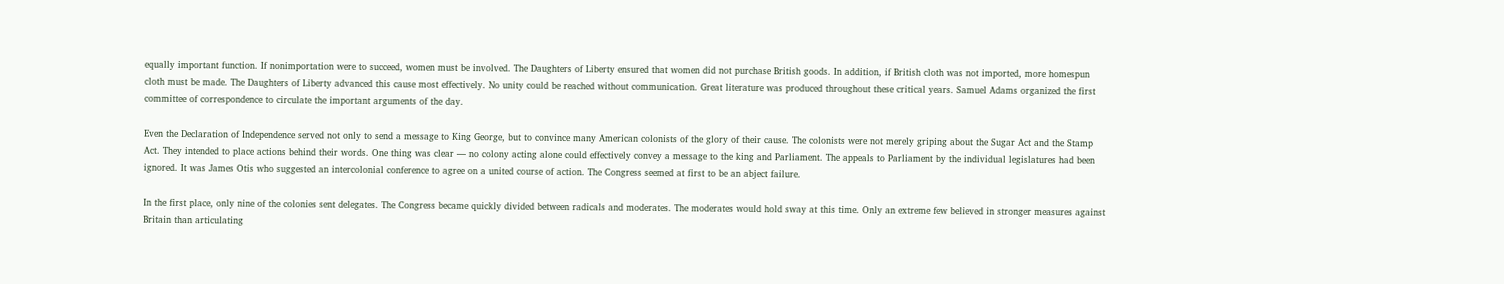equally important function. If nonimportation were to succeed, women must be involved. The Daughters of Liberty ensured that women did not purchase British goods. In addition, if British cloth was not imported, more homespun cloth must be made. The Daughters of Liberty advanced this cause most effectively. No unity could be reached without communication. Great literature was produced throughout these critical years. Samuel Adams organized the first committee of correspondence to circulate the important arguments of the day.

Even the Declaration of Independence served not only to send a message to King George, but to convince many American colonists of the glory of their cause. The colonists were not merely griping about the Sugar Act and the Stamp Act. They intended to place actions behind their words. One thing was clear — no colony acting alone could effectively convey a message to the king and Parliament. The appeals to Parliament by the individual legislatures had been ignored. It was James Otis who suggested an intercolonial conference to agree on a united course of action. The Congress seemed at first to be an abject failure.

In the first place, only nine of the colonies sent delegates. The Congress became quickly divided between radicals and moderates. The moderates would hold sway at this time. Only an extreme few believed in stronger measures against Britain than articulating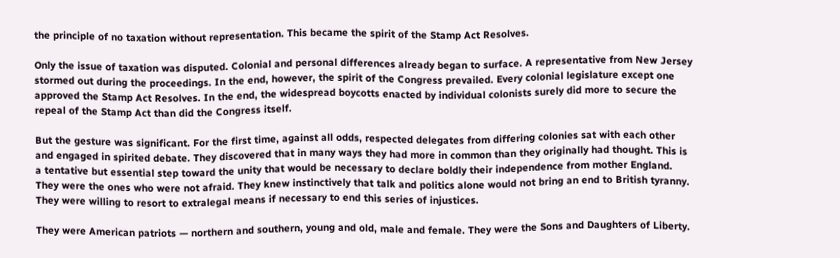the principle of no taxation without representation. This became the spirit of the Stamp Act Resolves.

Only the issue of taxation was disputed. Colonial and personal differences already began to surface. A representative from New Jersey stormed out during the proceedings. In the end, however, the spirit of the Congress prevailed. Every colonial legislature except one approved the Stamp Act Resolves. In the end, the widespread boycotts enacted by individual colonists surely did more to secure the repeal of the Stamp Act than did the Congress itself.

But the gesture was significant. For the first time, against all odds, respected delegates from differing colonies sat with each other and engaged in spirited debate. They discovered that in many ways they had more in common than they originally had thought. This is a tentative but essential step toward the unity that would be necessary to declare boldly their independence from mother England. They were the ones who were not afraid. They knew instinctively that talk and politics alone would not bring an end to British tyranny. They were willing to resort to extralegal means if necessary to end this series of injustices.

They were American patriots — northern and southern, young and old, male and female. They were the Sons and Daughters of Liberty.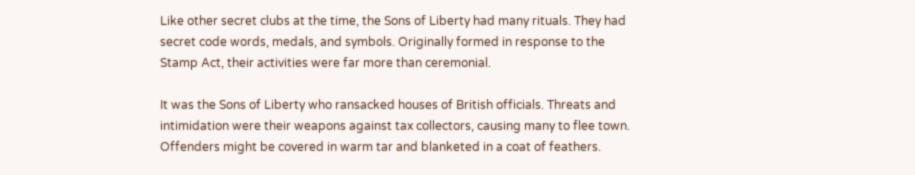Like other secret clubs at the time, the Sons of Liberty had many rituals. They had secret code words, medals, and symbols. Originally formed in response to the Stamp Act, their activities were far more than ceremonial.

It was the Sons of Liberty who ransacked houses of British officials. Threats and intimidation were their weapons against tax collectors, causing many to flee town. Offenders might be covered in warm tar and blanketed in a coat of feathers.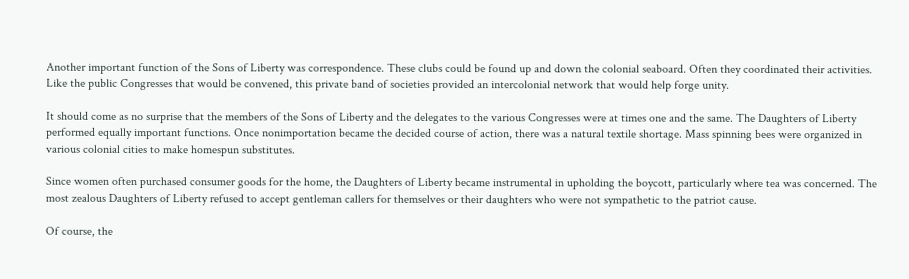Another important function of the Sons of Liberty was correspondence. These clubs could be found up and down the colonial seaboard. Often they coordinated their activities. Like the public Congresses that would be convened, this private band of societies provided an intercolonial network that would help forge unity.

It should come as no surprise that the members of the Sons of Liberty and the delegates to the various Congresses were at times one and the same. The Daughters of Liberty performed equally important functions. Once nonimportation became the decided course of action, there was a natural textile shortage. Mass spinning bees were organized in various colonial cities to make homespun substitutes.

Since women often purchased consumer goods for the home, the Daughters of Liberty became instrumental in upholding the boycott, particularly where tea was concerned. The most zealous Daughters of Liberty refused to accept gentleman callers for themselves or their daughters who were not sympathetic to the patriot cause.

Of course, the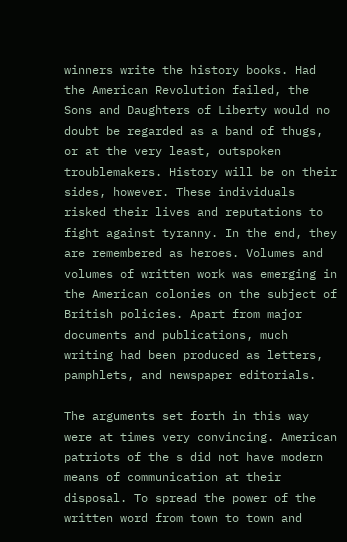winners write the history books. Had the American Revolution failed, the Sons and Daughters of Liberty would no doubt be regarded as a band of thugs, or at the very least, outspoken troublemakers. History will be on their sides, however. These individuals risked their lives and reputations to fight against tyranny. In the end, they are remembered as heroes. Volumes and volumes of written work was emerging in the American colonies on the subject of British policies. Apart from major documents and publications, much writing had been produced as letters, pamphlets, and newspaper editorials.

The arguments set forth in this way were at times very convincing. American patriots of the s did not have modern means of communication at their disposal. To spread the power of the written word from town to town and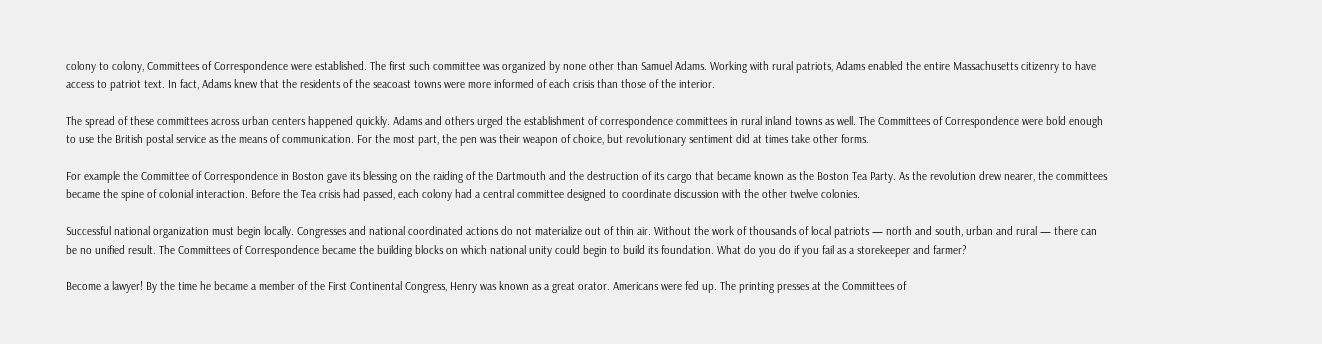colony to colony, Committees of Correspondence were established. The first such committee was organized by none other than Samuel Adams. Working with rural patriots, Adams enabled the entire Massachusetts citizenry to have access to patriot text. In fact, Adams knew that the residents of the seacoast towns were more informed of each crisis than those of the interior.

The spread of these committees across urban centers happened quickly. Adams and others urged the establishment of correspondence committees in rural inland towns as well. The Committees of Correspondence were bold enough to use the British postal service as the means of communication. For the most part, the pen was their weapon of choice, but revolutionary sentiment did at times take other forms.

For example the Committee of Correspondence in Boston gave its blessing on the raiding of the Dartmouth and the destruction of its cargo that became known as the Boston Tea Party. As the revolution drew nearer, the committees became the spine of colonial interaction. Before the Tea crisis had passed, each colony had a central committee designed to coordinate discussion with the other twelve colonies.

Successful national organization must begin locally. Congresses and national coordinated actions do not materialize out of thin air. Without the work of thousands of local patriots — north and south, urban and rural — there can be no unified result. The Committees of Correspondence became the building blocks on which national unity could begin to build its foundation. What do you do if you fail as a storekeeper and farmer?

Become a lawyer! By the time he became a member of the First Continental Congress, Henry was known as a great orator. Americans were fed up. The printing presses at the Committees of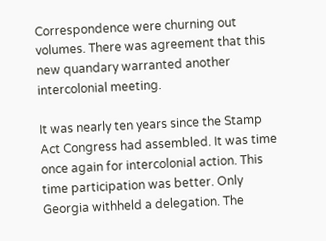Correspondence were churning out volumes. There was agreement that this new quandary warranted another intercolonial meeting.

It was nearly ten years since the Stamp Act Congress had assembled. It was time once again for intercolonial action. This time participation was better. Only Georgia withheld a delegation. The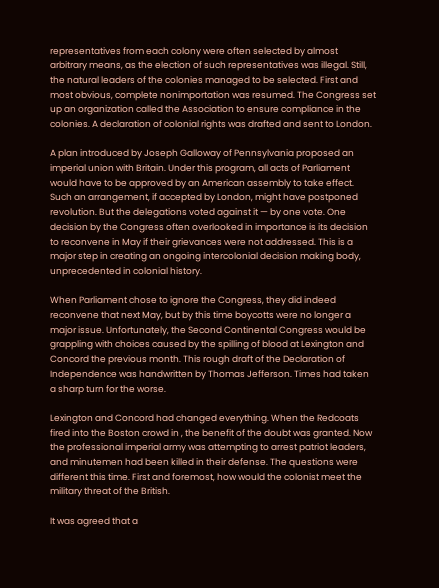representatives from each colony were often selected by almost arbitrary means, as the election of such representatives was illegal. Still, the natural leaders of the colonies managed to be selected. First and most obvious, complete nonimportation was resumed. The Congress set up an organization called the Association to ensure compliance in the colonies. A declaration of colonial rights was drafted and sent to London.

A plan introduced by Joseph Galloway of Pennsylvania proposed an imperial union with Britain. Under this program, all acts of Parliament would have to be approved by an American assembly to take effect. Such an arrangement, if accepted by London, might have postponed revolution. But the delegations voted against it — by one vote. One decision by the Congress often overlooked in importance is its decision to reconvene in May if their grievances were not addressed. This is a major step in creating an ongoing intercolonial decision making body, unprecedented in colonial history.

When Parliament chose to ignore the Congress, they did indeed reconvene that next May, but by this time boycotts were no longer a major issue. Unfortunately, the Second Continental Congress would be grappling with choices caused by the spilling of blood at Lexington and Concord the previous month. This rough draft of the Declaration of Independence was handwritten by Thomas Jefferson. Times had taken a sharp turn for the worse.

Lexington and Concord had changed everything. When the Redcoats fired into the Boston crowd in , the benefit of the doubt was granted. Now the professional imperial army was attempting to arrest patriot leaders, and minutemen had been killed in their defense. The questions were different this time. First and foremost, how would the colonist meet the military threat of the British.

It was agreed that a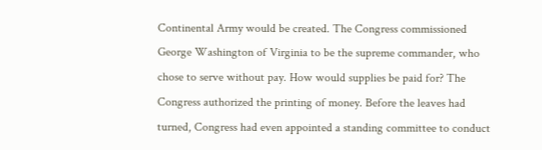Continental Army would be created. The Congress commissioned George Washington of Virginia to be the supreme commander, who chose to serve without pay. How would supplies be paid for? The Congress authorized the printing of money. Before the leaves had turned, Congress had even appointed a standing committee to conduct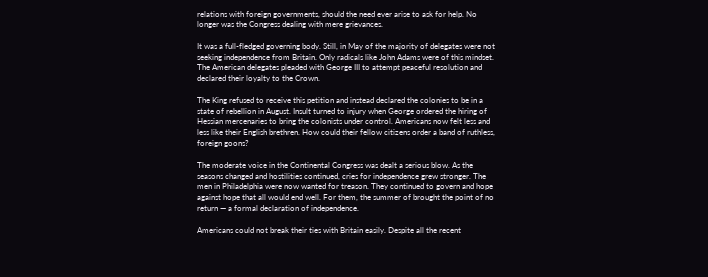relations with foreign governments, should the need ever arise to ask for help. No longer was the Congress dealing with mere grievances.

It was a full-fledged governing body. Still, in May of the majority of delegates were not seeking independence from Britain. Only radicals like John Adams were of this mindset. The American delegates pleaded with George III to attempt peaceful resolution and declared their loyalty to the Crown.

The King refused to receive this petition and instead declared the colonies to be in a state of rebellion in August. Insult turned to injury when George ordered the hiring of Hessian mercenaries to bring the colonists under control. Americans now felt less and less like their English brethren. How could their fellow citizens order a band of ruthless, foreign goons?

The moderate voice in the Continental Congress was dealt a serious blow. As the seasons changed and hostilities continued, cries for independence grew stronger. The men in Philadelphia were now wanted for treason. They continued to govern and hope against hope that all would end well. For them, the summer of brought the point of no return — a formal declaration of independence.

Americans could not break their ties with Britain easily. Despite all the recent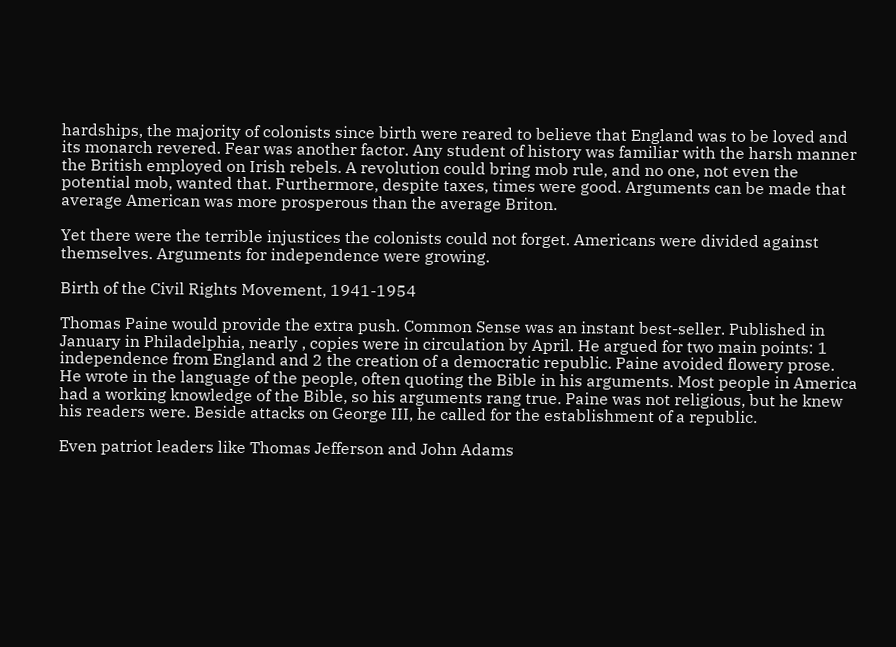hardships, the majority of colonists since birth were reared to believe that England was to be loved and its monarch revered. Fear was another factor. Any student of history was familiar with the harsh manner the British employed on Irish rebels. A revolution could bring mob rule, and no one, not even the potential mob, wanted that. Furthermore, despite taxes, times were good. Arguments can be made that average American was more prosperous than the average Briton.

Yet there were the terrible injustices the colonists could not forget. Americans were divided against themselves. Arguments for independence were growing.

Birth of the Civil Rights Movement, 1941-1954

Thomas Paine would provide the extra push. Common Sense was an instant best-seller. Published in January in Philadelphia, nearly , copies were in circulation by April. He argued for two main points: 1 independence from England and 2 the creation of a democratic republic. Paine avoided flowery prose. He wrote in the language of the people, often quoting the Bible in his arguments. Most people in America had a working knowledge of the Bible, so his arguments rang true. Paine was not religious, but he knew his readers were. Beside attacks on George III, he called for the establishment of a republic.

Even patriot leaders like Thomas Jefferson and John Adams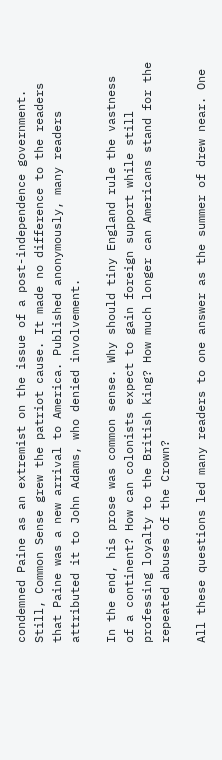condemned Paine as an extremist on the issue of a post-independence government. Still, Common Sense grew the patriot cause. It made no difference to the readers that Paine was a new arrival to America. Published anonymously, many readers attributed it to John Adams, who denied involvement.

In the end, his prose was common sense. Why should tiny England rule the vastness of a continent? How can colonists expect to gain foreign support while still professing loyalty to the British king? How much longer can Americans stand for the repeated abuses of the Crown?

All these questions led many readers to one answer as the summer of drew near. One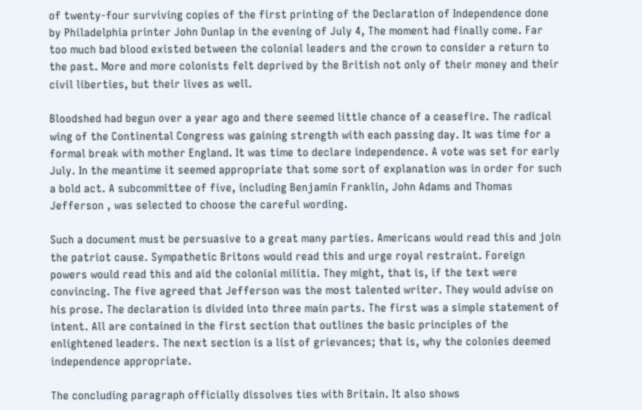of twenty-four surviving copies of the first printing of the Declaration of Independence done by Philadelphia printer John Dunlap in the evening of July 4, The moment had finally come. Far too much bad blood existed between the colonial leaders and the crown to consider a return to the past. More and more colonists felt deprived by the British not only of their money and their civil liberties, but their lives as well.

Bloodshed had begun over a year ago and there seemed little chance of a ceasefire. The radical wing of the Continental Congress was gaining strength with each passing day. It was time for a formal break with mother England. It was time to declare independence. A vote was set for early July. In the meantime it seemed appropriate that some sort of explanation was in order for such a bold act. A subcommittee of five, including Benjamin Franklin, John Adams and Thomas Jefferson , was selected to choose the careful wording.

Such a document must be persuasive to a great many parties. Americans would read this and join the patriot cause. Sympathetic Britons would read this and urge royal restraint. Foreign powers would read this and aid the colonial militia. They might, that is, if the text were convincing. The five agreed that Jefferson was the most talented writer. They would advise on his prose. The declaration is divided into three main parts. The first was a simple statement of intent. All are contained in the first section that outlines the basic principles of the enlightened leaders. The next section is a list of grievances; that is, why the colonies deemed independence appropriate.

The concluding paragraph officially dissolves ties with Britain. It also shows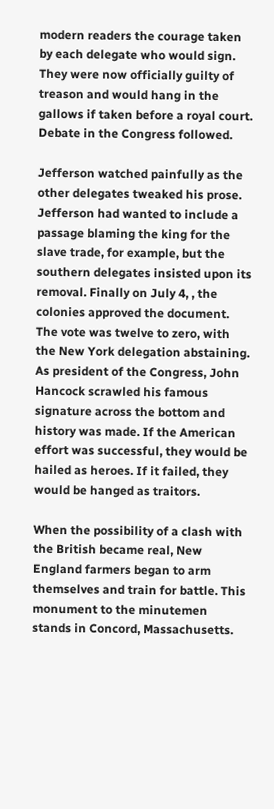modern readers the courage taken by each delegate who would sign. They were now officially guilty of treason and would hang in the gallows if taken before a royal court. Debate in the Congress followed.

Jefferson watched painfully as the other delegates tweaked his prose. Jefferson had wanted to include a passage blaming the king for the slave trade, for example, but the southern delegates insisted upon its removal. Finally on July 4, , the colonies approved the document. The vote was twelve to zero, with the New York delegation abstaining. As president of the Congress, John Hancock scrawled his famous signature across the bottom and history was made. If the American effort was successful, they would be hailed as heroes. If it failed, they would be hanged as traitors.

When the possibility of a clash with the British became real, New England farmers began to arm themselves and train for battle. This monument to the minutemen stands in Concord, Massachusetts.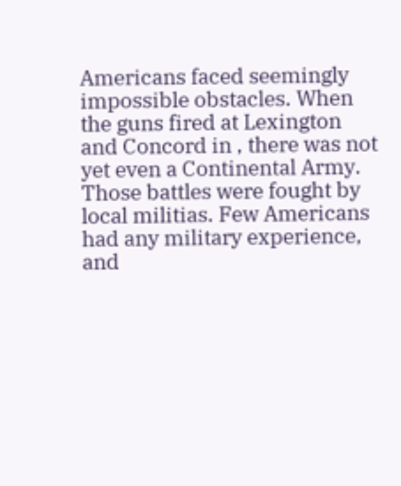Americans faced seemingly impossible obstacles. When the guns fired at Lexington and Concord in , there was not yet even a Continental Army. Those battles were fought by local militias. Few Americans had any military experience, and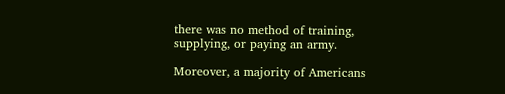there was no method of training, supplying, or paying an army.

Moreover, a majority of Americans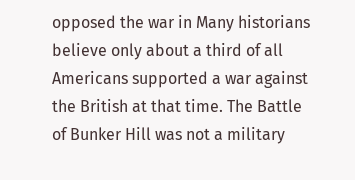opposed the war in Many historians believe only about a third of all Americans supported a war against the British at that time. The Battle of Bunker Hill was not a military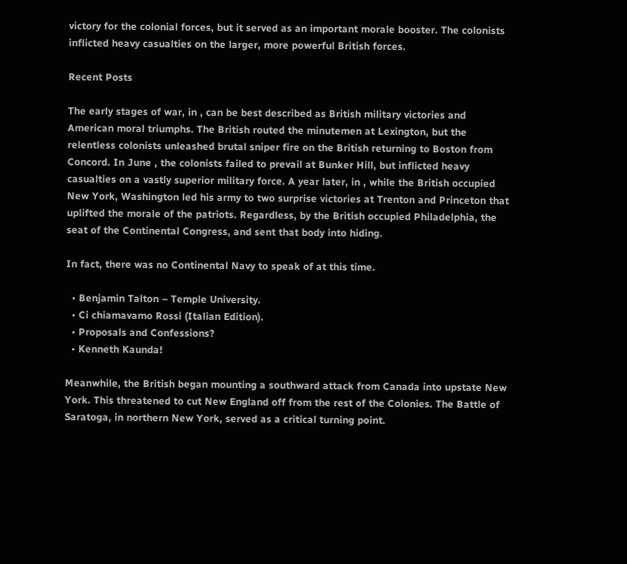victory for the colonial forces, but it served as an important morale booster. The colonists inflicted heavy casualties on the larger, more powerful British forces.

Recent Posts

The early stages of war, in , can be best described as British military victories and American moral triumphs. The British routed the minutemen at Lexington, but the relentless colonists unleashed brutal sniper fire on the British returning to Boston from Concord. In June , the colonists failed to prevail at Bunker Hill, but inflicted heavy casualties on a vastly superior military force. A year later, in , while the British occupied New York, Washington led his army to two surprise victories at Trenton and Princeton that uplifted the morale of the patriots. Regardless, by the British occupied Philadelphia, the seat of the Continental Congress, and sent that body into hiding.

In fact, there was no Continental Navy to speak of at this time.

  • Benjamin Talton – Temple University.
  • Ci chiamavamo Rossi (Italian Edition).
  • Proposals and Confessions?
  • Kenneth Kaunda!

Meanwhile, the British began mounting a southward attack from Canada into upstate New York. This threatened to cut New England off from the rest of the Colonies. The Battle of Saratoga, in northern New York, served as a critical turning point.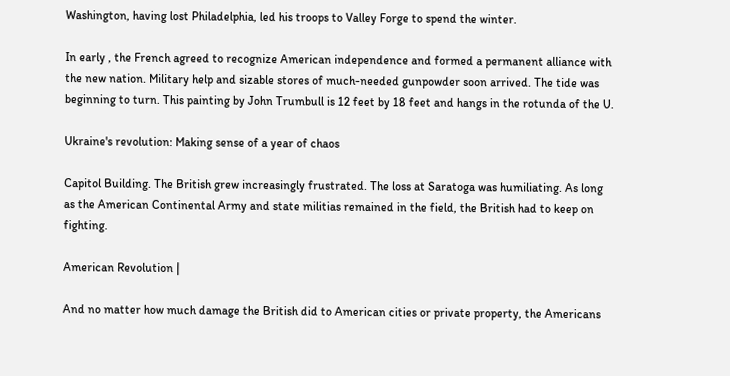Washington, having lost Philadelphia, led his troops to Valley Forge to spend the winter.

In early , the French agreed to recognize American independence and formed a permanent alliance with the new nation. Military help and sizable stores of much-needed gunpowder soon arrived. The tide was beginning to turn. This painting by John Trumbull is 12 feet by 18 feet and hangs in the rotunda of the U.

Ukraine's revolution: Making sense of a year of chaos

Capitol Building. The British grew increasingly frustrated. The loss at Saratoga was humiliating. As long as the American Continental Army and state militias remained in the field, the British had to keep on fighting.

American Revolution |

And no matter how much damage the British did to American cities or private property, the Americans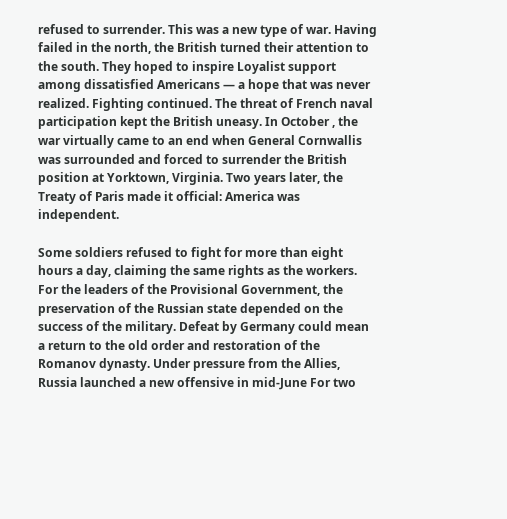refused to surrender. This was a new type of war. Having failed in the north, the British turned their attention to the south. They hoped to inspire Loyalist support among dissatisfied Americans — a hope that was never realized. Fighting continued. The threat of French naval participation kept the British uneasy. In October , the war virtually came to an end when General Cornwallis was surrounded and forced to surrender the British position at Yorktown, Virginia. Two years later, the Treaty of Paris made it official: America was independent.

Some soldiers refused to fight for more than eight hours a day, claiming the same rights as the workers. For the leaders of the Provisional Government, the preservation of the Russian state depended on the success of the military. Defeat by Germany could mean a return to the old order and restoration of the Romanov dynasty. Under pressure from the Allies, Russia launched a new offensive in mid-June For two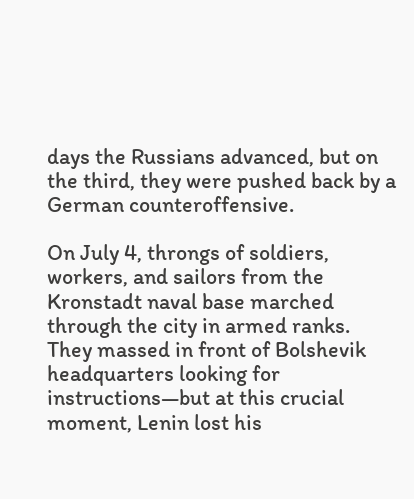days the Russians advanced, but on the third, they were pushed back by a German counteroffensive.

On July 4, throngs of soldiers, workers, and sailors from the Kronstadt naval base marched through the city in armed ranks. They massed in front of Bolshevik headquarters looking for instructions—but at this crucial moment, Lenin lost his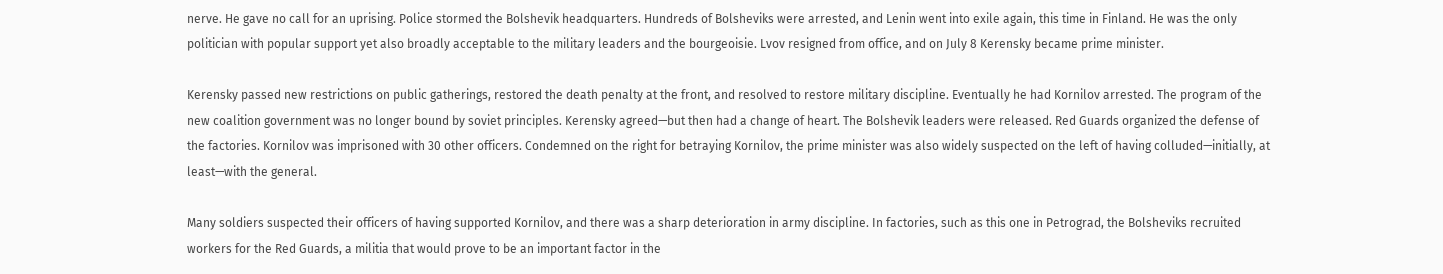nerve. He gave no call for an uprising. Police stormed the Bolshevik headquarters. Hundreds of Bolsheviks were arrested, and Lenin went into exile again, this time in Finland. He was the only politician with popular support yet also broadly acceptable to the military leaders and the bourgeoisie. Lvov resigned from office, and on July 8 Kerensky became prime minister.

Kerensky passed new restrictions on public gatherings, restored the death penalty at the front, and resolved to restore military discipline. Eventually he had Kornilov arrested. The program of the new coalition government was no longer bound by soviet principles. Kerensky agreed—but then had a change of heart. The Bolshevik leaders were released. Red Guards organized the defense of the factories. Kornilov was imprisoned with 30 other officers. Condemned on the right for betraying Kornilov, the prime minister was also widely suspected on the left of having colluded—initially, at least—with the general.

Many soldiers suspected their officers of having supported Kornilov, and there was a sharp deterioration in army discipline. In factories, such as this one in Petrograd, the Bolsheviks recruited workers for the Red Guards, a militia that would prove to be an important factor in the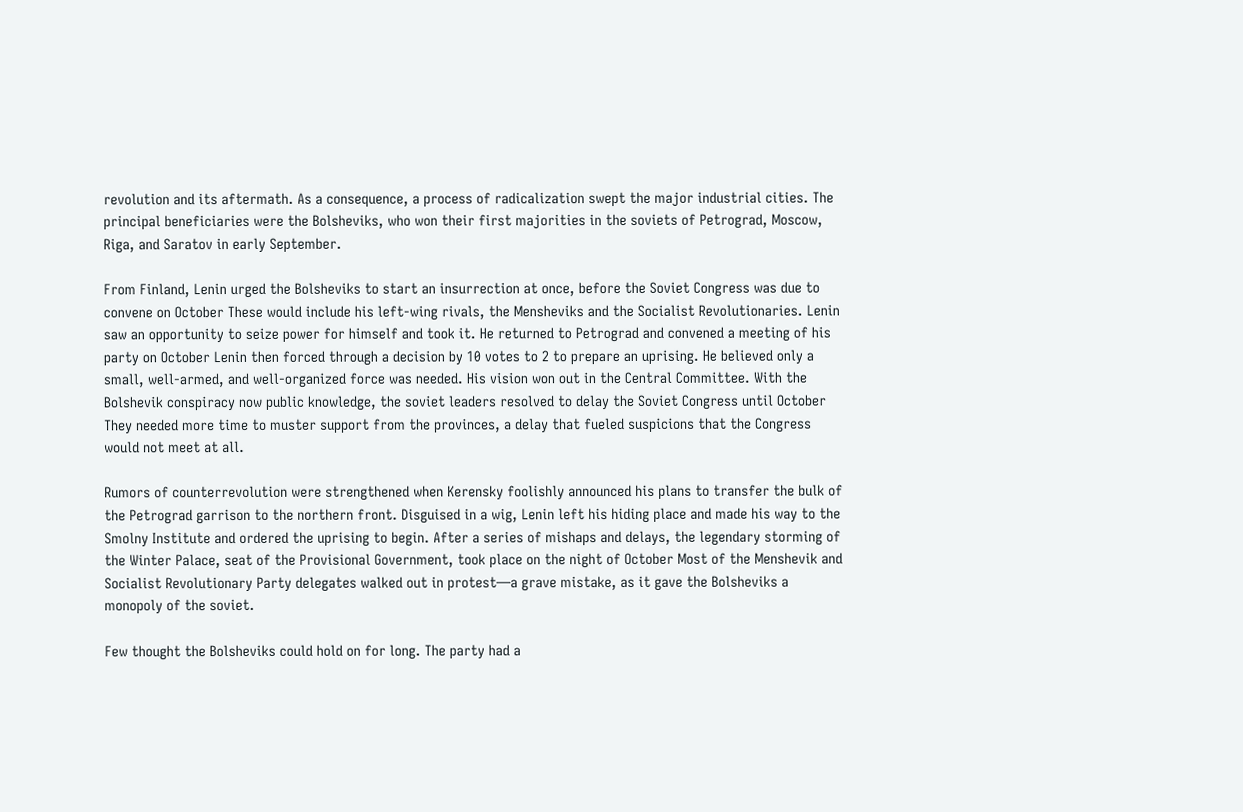revolution and its aftermath. As a consequence, a process of radicalization swept the major industrial cities. The principal beneficiaries were the Bolsheviks, who won their first majorities in the soviets of Petrograd, Moscow, Riga, and Saratov in early September.

From Finland, Lenin urged the Bolsheviks to start an insurrection at once, before the Soviet Congress was due to convene on October These would include his left-wing rivals, the Mensheviks and the Socialist Revolutionaries. Lenin saw an opportunity to seize power for himself and took it. He returned to Petrograd and convened a meeting of his party on October Lenin then forced through a decision by 10 votes to 2 to prepare an uprising. He believed only a small, well-armed, and well-organized force was needed. His vision won out in the Central Committee. With the Bolshevik conspiracy now public knowledge, the soviet leaders resolved to delay the Soviet Congress until October They needed more time to muster support from the provinces, a delay that fueled suspicions that the Congress would not meet at all.

Rumors of counterrevolution were strengthened when Kerensky foolishly announced his plans to transfer the bulk of the Petrograd garrison to the northern front. Disguised in a wig, Lenin left his hiding place and made his way to the Smolny Institute and ordered the uprising to begin. After a series of mishaps and delays, the legendary storming of the Winter Palace, seat of the Provisional Government, took place on the night of October Most of the Menshevik and Socialist Revolutionary Party delegates walked out in protest—a grave mistake, as it gave the Bolsheviks a monopoly of the soviet.

Few thought the Bolsheviks could hold on for long. The party had a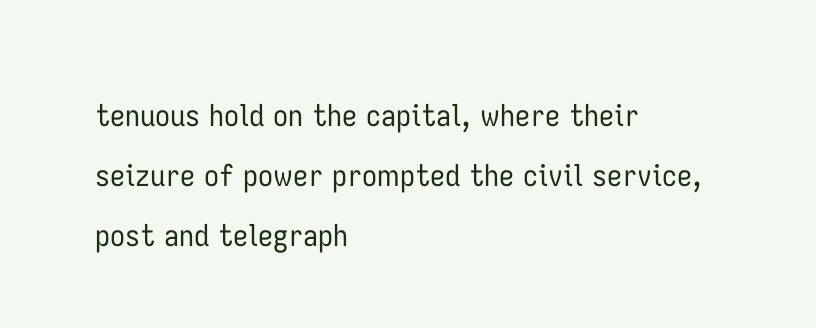tenuous hold on the capital, where their seizure of power prompted the civil service, post and telegraph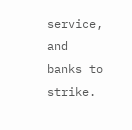service, and banks to strike.